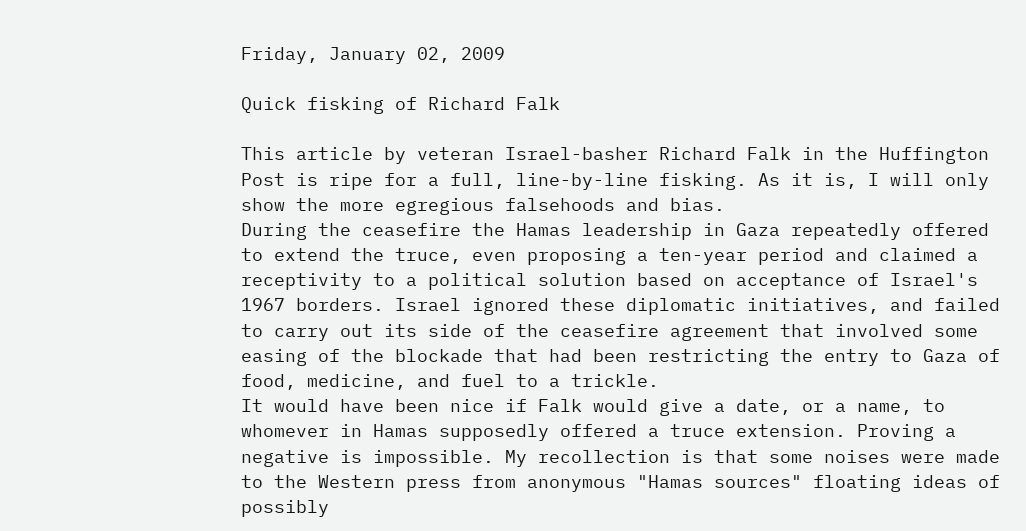Friday, January 02, 2009

Quick fisking of Richard Falk

This article by veteran Israel-basher Richard Falk in the Huffington Post is ripe for a full, line-by-line fisking. As it is, I will only show the more egregious falsehoods and bias.
During the ceasefire the Hamas leadership in Gaza repeatedly offered to extend the truce, even proposing a ten-year period and claimed a receptivity to a political solution based on acceptance of Israel's 1967 borders. Israel ignored these diplomatic initiatives, and failed to carry out its side of the ceasefire agreement that involved some easing of the blockade that had been restricting the entry to Gaza of food, medicine, and fuel to a trickle.
It would have been nice if Falk would give a date, or a name, to whomever in Hamas supposedly offered a truce extension. Proving a negative is impossible. My recollection is that some noises were made to the Western press from anonymous "Hamas sources" floating ideas of possibly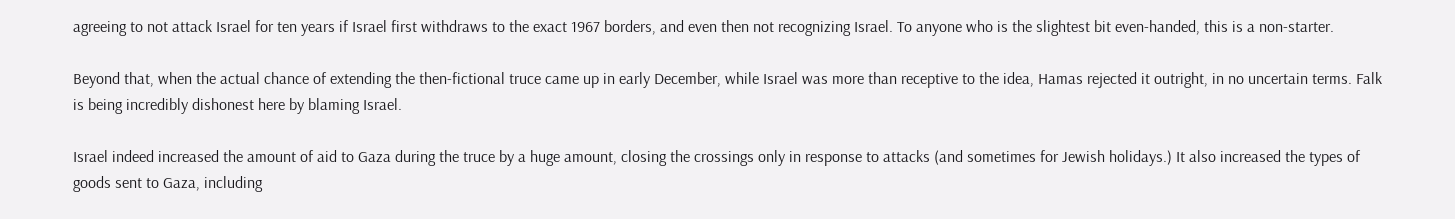agreeing to not attack Israel for ten years if Israel first withdraws to the exact 1967 borders, and even then not recognizing Israel. To anyone who is the slightest bit even-handed, this is a non-starter.

Beyond that, when the actual chance of extending the then-fictional truce came up in early December, while Israel was more than receptive to the idea, Hamas rejected it outright, in no uncertain terms. Falk is being incredibly dishonest here by blaming Israel.

Israel indeed increased the amount of aid to Gaza during the truce by a huge amount, closing the crossings only in response to attacks (and sometimes for Jewish holidays.) It also increased the types of goods sent to Gaza, including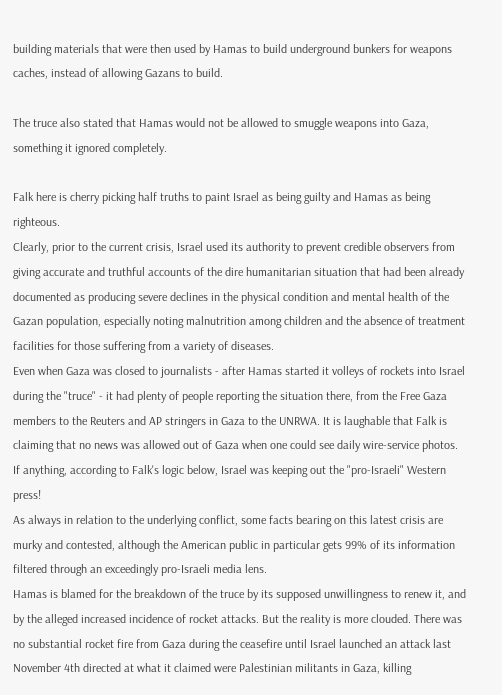building materials that were then used by Hamas to build underground bunkers for weapons caches, instead of allowing Gazans to build.

The truce also stated that Hamas would not be allowed to smuggle weapons into Gaza, something it ignored completely.

Falk here is cherry picking half truths to paint Israel as being guilty and Hamas as being righteous.
Clearly, prior to the current crisis, Israel used its authority to prevent credible observers from giving accurate and truthful accounts of the dire humanitarian situation that had been already documented as producing severe declines in the physical condition and mental health of the Gazan population, especially noting malnutrition among children and the absence of treatment facilities for those suffering from a variety of diseases.
Even when Gaza was closed to journalists - after Hamas started it volleys of rockets into Israel during the "truce" - it had plenty of people reporting the situation there, from the Free Gaza members to the Reuters and AP stringers in Gaza to the UNRWA. It is laughable that Falk is claiming that no news was allowed out of Gaza when one could see daily wire-service photos. If anything, according to Falk's logic below, Israel was keeping out the "pro-Israeli" Western press!
As always in relation to the underlying conflict, some facts bearing on this latest crisis are murky and contested, although the American public in particular gets 99% of its information filtered through an exceedingly pro-Israeli media lens.
Hamas is blamed for the breakdown of the truce by its supposed unwillingness to renew it, and by the alleged increased incidence of rocket attacks. But the reality is more clouded. There was no substantial rocket fire from Gaza during the ceasefire until Israel launched an attack last November 4th directed at what it claimed were Palestinian militants in Gaza, killing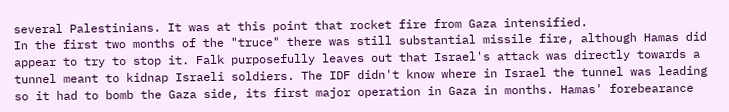several Palestinians. It was at this point that rocket fire from Gaza intensified.
In the first two months of the "truce" there was still substantial missile fire, although Hamas did appear to try to stop it. Falk purposefully leaves out that Israel's attack was directly towards a tunnel meant to kidnap Israeli soldiers. The IDF didn't know where in Israel the tunnel was leading so it had to bomb the Gaza side, its first major operation in Gaza in months. Hamas' forebearance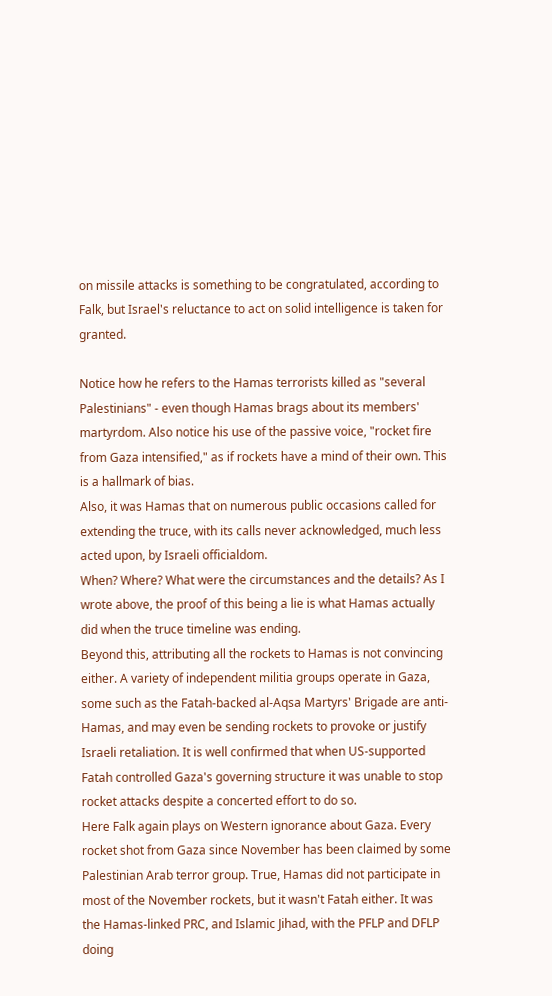on missile attacks is something to be congratulated, according to Falk, but Israel's reluctance to act on solid intelligence is taken for granted.

Notice how he refers to the Hamas terrorists killed as "several Palestinians" - even though Hamas brags about its members' martyrdom. Also notice his use of the passive voice, "rocket fire from Gaza intensified," as if rockets have a mind of their own. This is a hallmark of bias.
Also, it was Hamas that on numerous public occasions called for extending the truce, with its calls never acknowledged, much less acted upon, by Israeli officialdom.
When? Where? What were the circumstances and the details? As I wrote above, the proof of this being a lie is what Hamas actually did when the truce timeline was ending.
Beyond this, attributing all the rockets to Hamas is not convincing either. A variety of independent militia groups operate in Gaza, some such as the Fatah-backed al-Aqsa Martyrs' Brigade are anti-Hamas, and may even be sending rockets to provoke or justify Israeli retaliation. It is well confirmed that when US-supported Fatah controlled Gaza's governing structure it was unable to stop rocket attacks despite a concerted effort to do so.
Here Falk again plays on Western ignorance about Gaza. Every rocket shot from Gaza since November has been claimed by some Palestinian Arab terror group. True, Hamas did not participate in most of the November rockets, but it wasn't Fatah either. It was the Hamas-linked PRC, and Islamic Jihad, with the PFLP and DFLP doing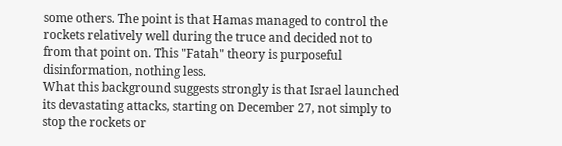some others. The point is that Hamas managed to control the rockets relatively well during the truce and decided not to from that point on. This "Fatah" theory is purposeful disinformation, nothing less.
What this background suggests strongly is that Israel launched its devastating attacks, starting on December 27, not simply to stop the rockets or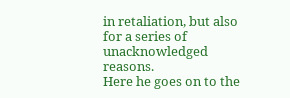in retaliation, but also for a series of unacknowledged reasons.
Here he goes on to the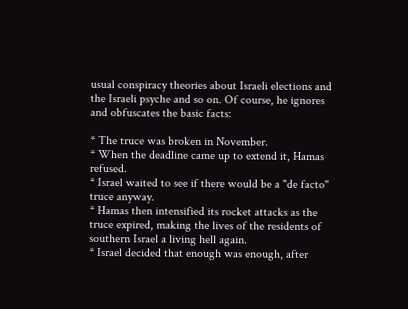usual conspiracy theories about Israeli elections and the Israeli psyche and so on. Of course, he ignores and obfuscates the basic facts:

* The truce was broken in November.
* When the deadline came up to extend it, Hamas refused.
* Israel waited to see if there would be a "de facto" truce anyway.
* Hamas then intensified its rocket attacks as the truce expired, making the lives of the residents of southern Israel a living hell again.
* Israel decided that enough was enough, after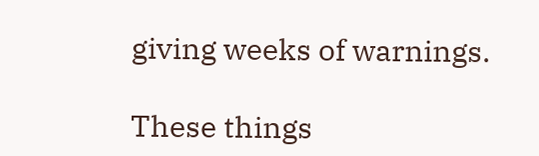giving weeks of warnings.

These things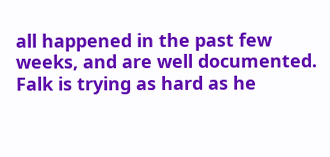all happened in the past few weeks, and are well documented. Falk is trying as hard as he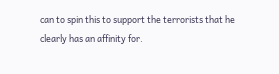can to spin this to support the terrorists that he clearly has an affinity for.